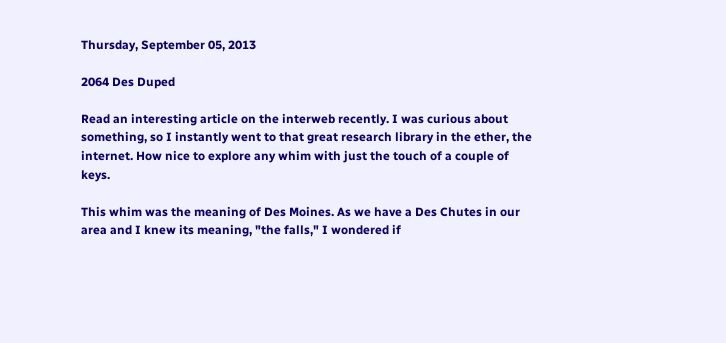Thursday, September 05, 2013

2064 Des Duped

Read an interesting article on the interweb recently. I was curious about something, so I instantly went to that great research library in the ether, the internet. How nice to explore any whim with just the touch of a couple of keys.

This whim was the meaning of Des Moines. As we have a Des Chutes in our area and I knew its meaning, "the falls," I wondered if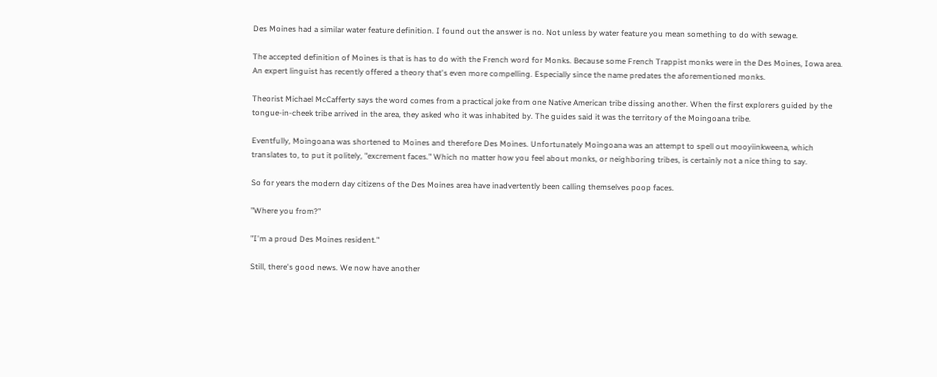Des Moines had a similar water feature definition. I found out the answer is no. Not unless by water feature you mean something to do with sewage.

The accepted definition of Moines is that is has to do with the French word for Monks. Because some French Trappist monks were in the Des Moines, Iowa area. An expert linguist has recently offered a theory that's even more compelling. Especially since the name predates the aforementioned monks.

Theorist Michael McCafferty says the word comes from a practical joke from one Native American tribe dissing another. When the first explorers guided by the tongue-in-cheek tribe arrived in the area, they asked who it was inhabited by. The guides said it was the territory of the Moingoana tribe.

Eventfully, Moingoana was shortened to Moines and therefore Des Moines. Unfortunately Moingoana was an attempt to spell out mooyiinkweena, which translates to, to put it politely, "excrement faces." Which no matter how you feel about monks, or neighboring tribes, is certainly not a nice thing to say.

So for years the modern day citizens of the Des Moines area have inadvertently been calling themselves poop faces.

"Where you from?"

"I'm a proud Des Moines resident."

Still, there's good news. We now have another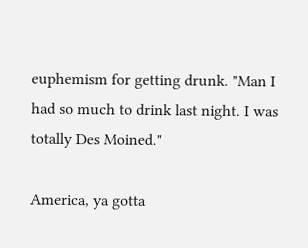euphemism for getting drunk. "Man I had so much to drink last night. I was totally Des Moined."

America, ya gotta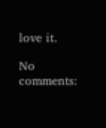love it.

No comments: